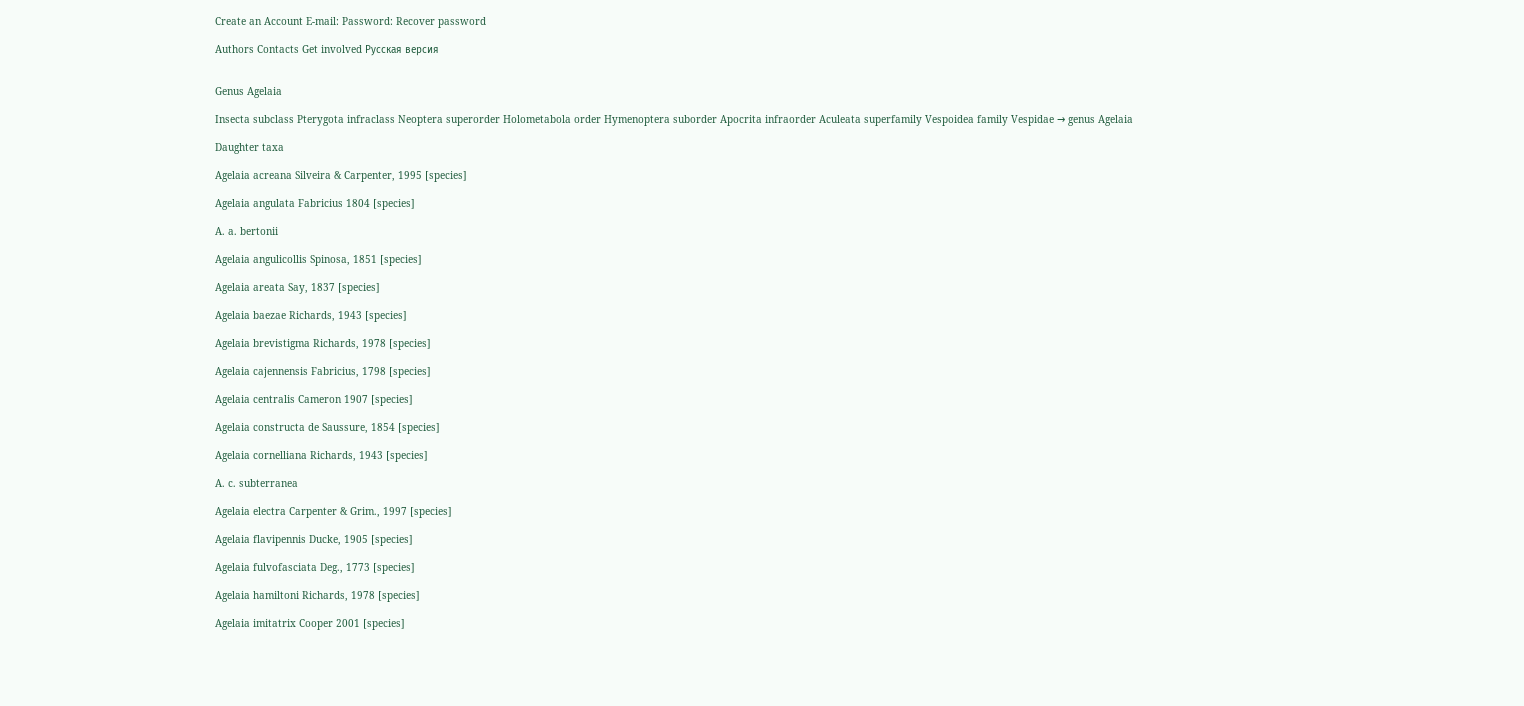Create an Account E-mail: Password: Recover password

Authors Contacts Get involved Русская версия


Genus Agelaia

Insecta subclass Pterygota infraclass Neoptera superorder Holometabola order Hymenoptera suborder Apocrita infraorder Aculeata superfamily Vespoidea family Vespidae → genus Agelaia

Daughter taxa

Agelaia acreana Silveira & Carpenter, 1995 [species]

Agelaia angulata Fabricius 1804 [species]

A. a. bertonii

Agelaia angulicollis Spinosa, 1851 [species]

Agelaia areata Say, 1837 [species]

Agelaia baezae Richards, 1943 [species]

Agelaia brevistigma Richards, 1978 [species]

Agelaia cajennensis Fabricius, 1798 [species]

Agelaia centralis Cameron 1907 [species]

Agelaia constructa de Saussure, 1854 [species]

Agelaia cornelliana Richards, 1943 [species]

A. c. subterranea

Agelaia electra Carpenter & Grim., 1997 [species]

Agelaia flavipennis Ducke, 1905 [species]

Agelaia fulvofasciata Deg., 1773 [species]

Agelaia hamiltoni Richards, 1978 [species]

Agelaia imitatrix Cooper 2001 [species]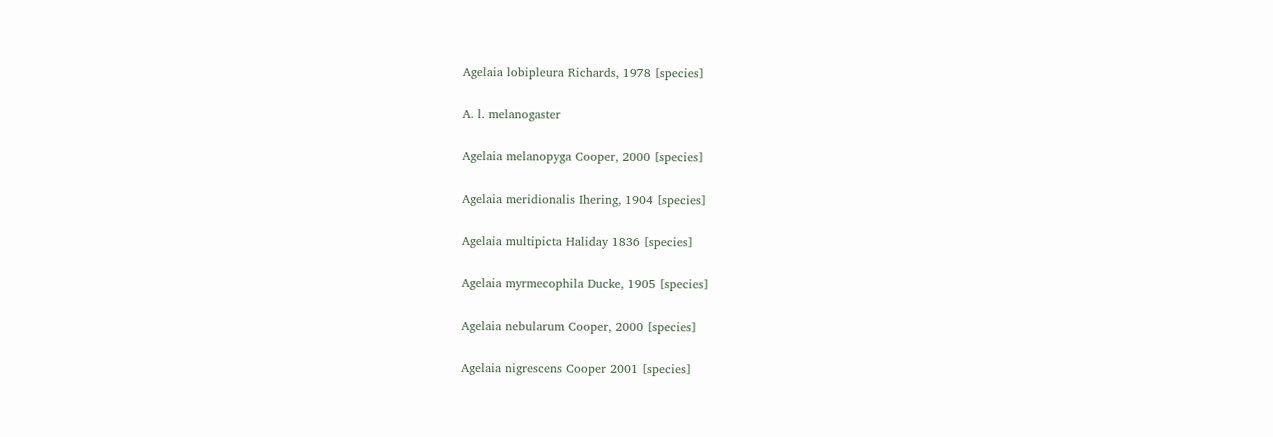Agelaia lobipleura Richards, 1978 [species]

A. l. melanogaster

Agelaia melanopyga Cooper, 2000 [species]

Agelaia meridionalis Ihering, 1904 [species]

Agelaia multipicta Haliday 1836 [species]

Agelaia myrmecophila Ducke, 1905 [species]

Agelaia nebularum Cooper, 2000 [species]

Agelaia nigrescens Cooper 2001 [species]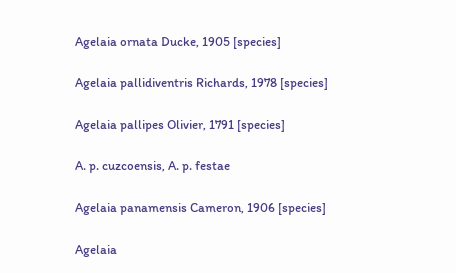Agelaia ornata Ducke, 1905 [species]

Agelaia pallidiventris Richards, 1978 [species]

Agelaia pallipes Olivier, 1791 [species]

A. p. cuzcoensis, A. p. festae

Agelaia panamensis Cameron, 1906 [species]

Agelaia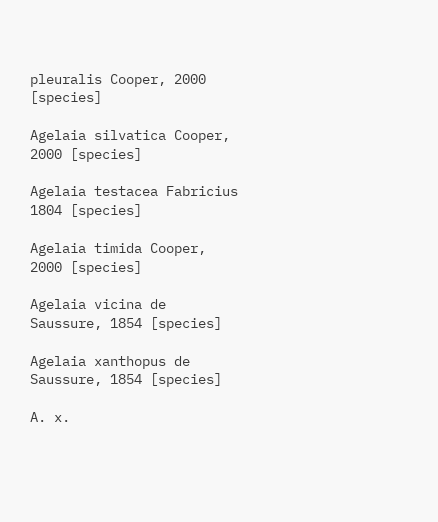pleuralis Cooper, 2000 [species]

Agelaia silvatica Cooper, 2000 [species]

Agelaia testacea Fabricius 1804 [species]

Agelaia timida Cooper, 2000 [species]

Agelaia vicina de Saussure, 1854 [species]

Agelaia xanthopus de Saussure, 1854 [species]

A. x.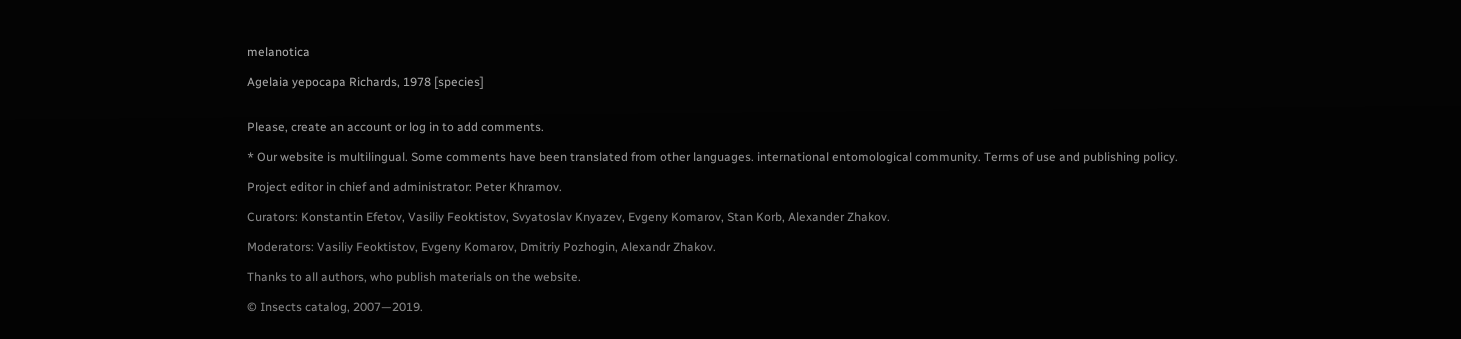melanotica

Agelaia yepocapa Richards, 1978 [species]


Please, create an account or log in to add comments.

* Our website is multilingual. Some comments have been translated from other languages. international entomological community. Terms of use and publishing policy.

Project editor in chief and administrator: Peter Khramov.

Curators: Konstantin Efetov, Vasiliy Feoktistov, Svyatoslav Knyazev, Evgeny Komarov, Stan Korb, Alexander Zhakov.

Moderators: Vasiliy Feoktistov, Evgeny Komarov, Dmitriy Pozhogin, Alexandr Zhakov.

Thanks to all authors, who publish materials on the website.

© Insects catalog, 2007—2019.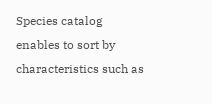Species catalog enables to sort by characteristics such as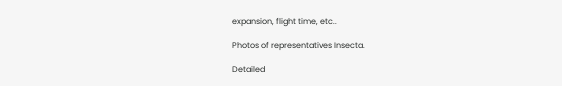expansion, flight time, etc..

Photos of representatives Insecta.

Detailed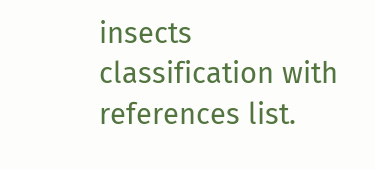insects classification with references list.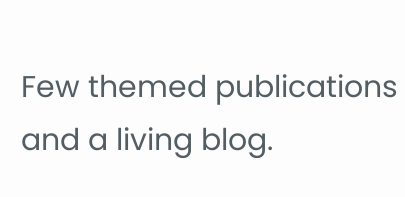Few themed publications and a living blog.